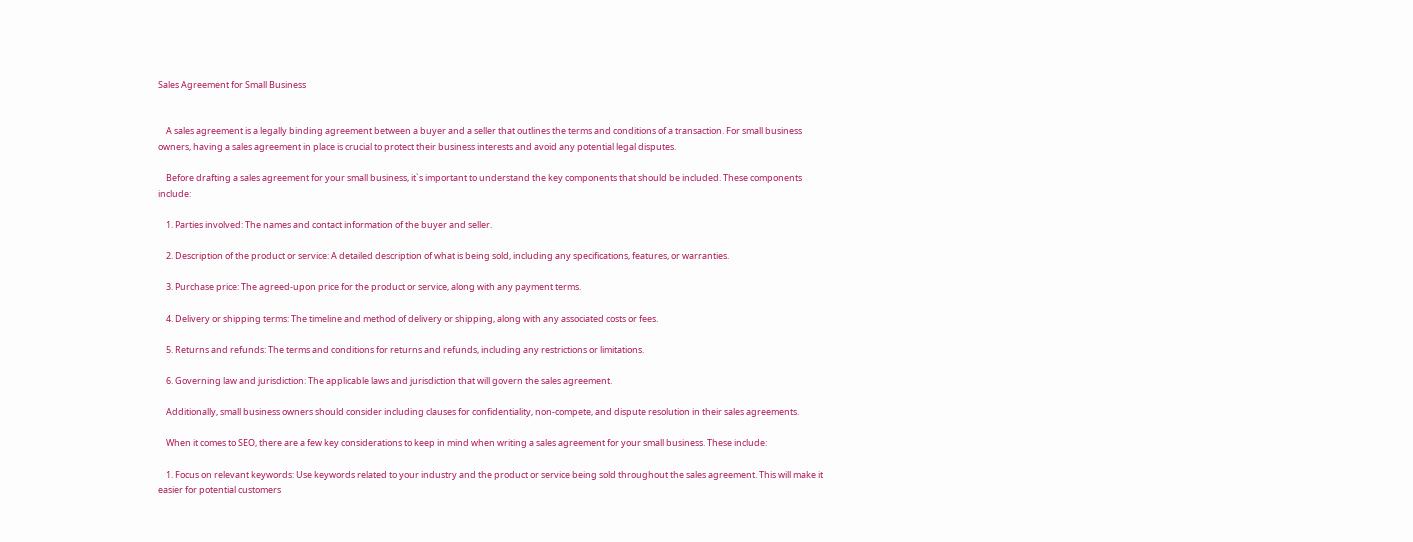Sales Agreement for Small Business


    A sales agreement is a legally binding agreement between a buyer and a seller that outlines the terms and conditions of a transaction. For small business owners, having a sales agreement in place is crucial to protect their business interests and avoid any potential legal disputes.

    Before drafting a sales agreement for your small business, it`s important to understand the key components that should be included. These components include:

    1. Parties involved: The names and contact information of the buyer and seller.

    2. Description of the product or service: A detailed description of what is being sold, including any specifications, features, or warranties.

    3. Purchase price: The agreed-upon price for the product or service, along with any payment terms.

    4. Delivery or shipping terms: The timeline and method of delivery or shipping, along with any associated costs or fees.

    5. Returns and refunds: The terms and conditions for returns and refunds, including any restrictions or limitations.

    6. Governing law and jurisdiction: The applicable laws and jurisdiction that will govern the sales agreement.

    Additionally, small business owners should consider including clauses for confidentiality, non-compete, and dispute resolution in their sales agreements.

    When it comes to SEO, there are a few key considerations to keep in mind when writing a sales agreement for your small business. These include:

    1. Focus on relevant keywords: Use keywords related to your industry and the product or service being sold throughout the sales agreement. This will make it easier for potential customers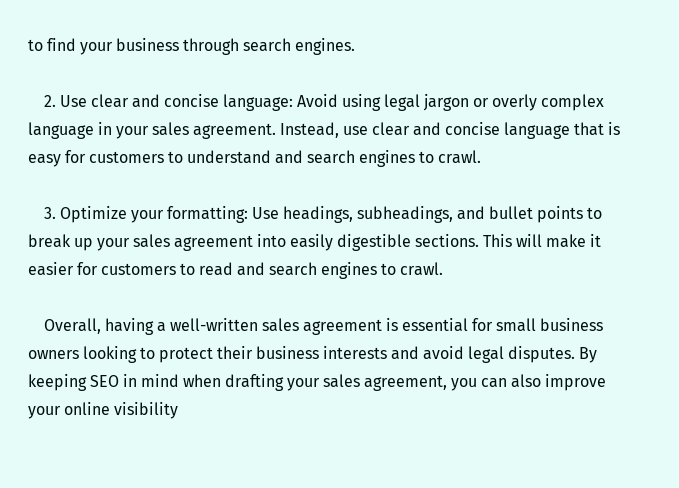to find your business through search engines.

    2. Use clear and concise language: Avoid using legal jargon or overly complex language in your sales agreement. Instead, use clear and concise language that is easy for customers to understand and search engines to crawl.

    3. Optimize your formatting: Use headings, subheadings, and bullet points to break up your sales agreement into easily digestible sections. This will make it easier for customers to read and search engines to crawl.

    Overall, having a well-written sales agreement is essential for small business owners looking to protect their business interests and avoid legal disputes. By keeping SEO in mind when drafting your sales agreement, you can also improve your online visibility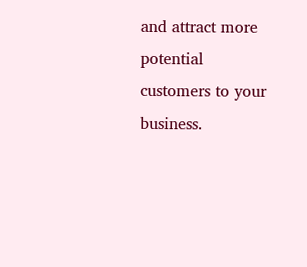and attract more potential customers to your business.